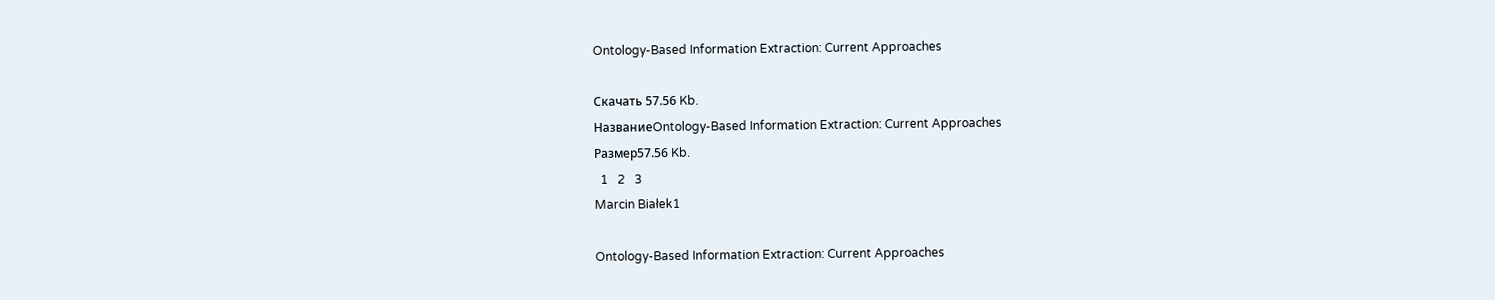Ontology-Based Information Extraction: Current Approaches

Скачать 57.56 Kb.
НазваниеOntology-Based Information Extraction: Current Approaches
Размер57.56 Kb.
  1   2   3
Marcin Białek1

Ontology-Based Information Extraction: Current Approaches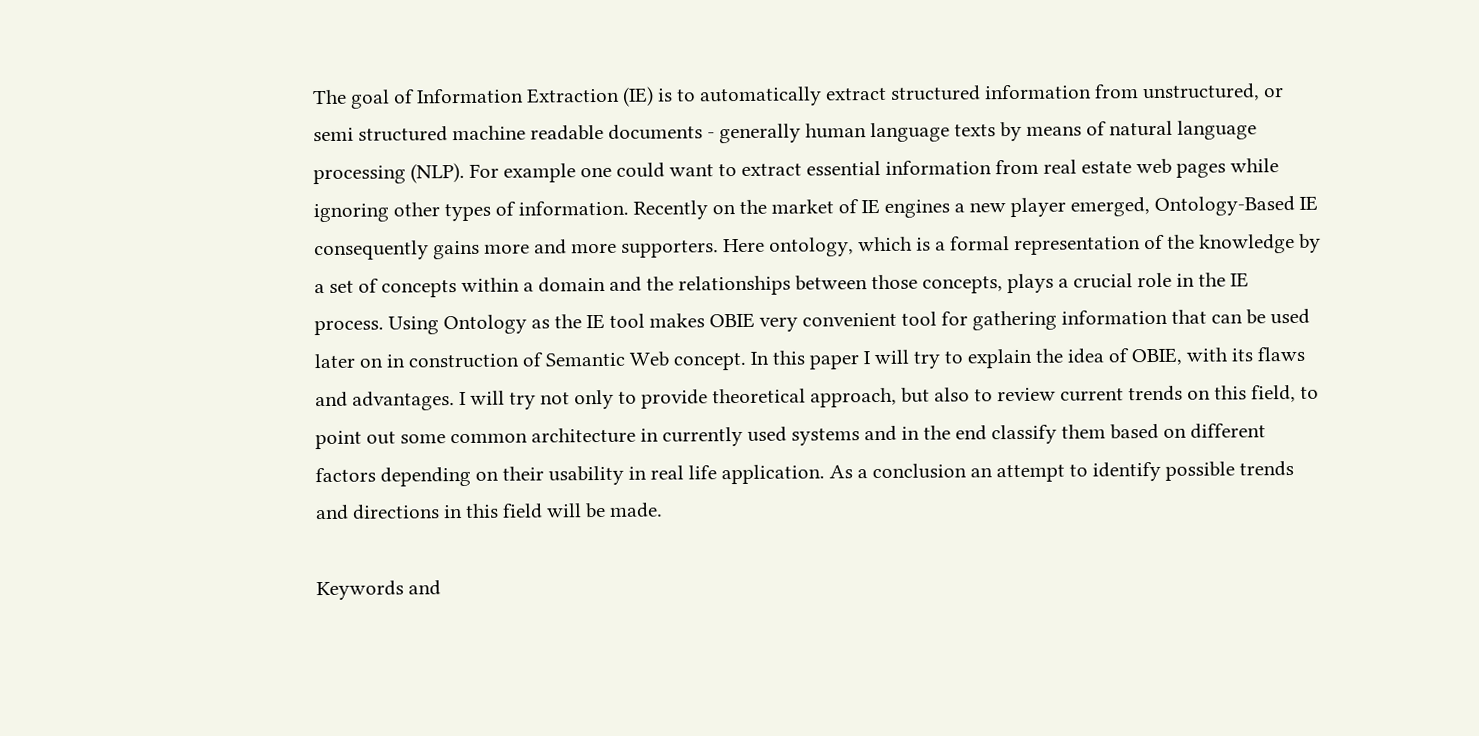The goal of Information Extraction (IE) is to automatically extract structured information from unstructured, or semi structured machine readable documents - generally human language texts by means of natural language processing (NLP). For example one could want to extract essential information from real estate web pages while ignoring other types of information. Recently on the market of IE engines a new player emerged, Ontology-Based IE consequently gains more and more supporters. Here ontology, which is a formal representation of the knowledge by a set of concepts within a domain and the relationships between those concepts, plays a crucial role in the IE process. Using Ontology as the IE tool makes OBIE very convenient tool for gathering information that can be used later on in construction of Semantic Web concept. In this paper I will try to explain the idea of OBIE, with its flaws and advantages. I will try not only to provide theoretical approach, but also to review current trends on this field, to point out some common architecture in currently used systems and in the end classify them based on different factors depending on their usability in real life application. As a conclusion an attempt to identify possible trends and directions in this field will be made.

Keywords and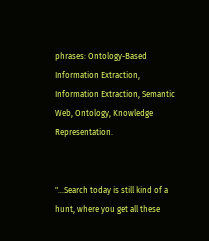phrases: Ontology-Based Information Extraction, Information Extraction, Semantic Web, Ontology, Knowledge Representation.


"...Search today is still kind of a hunt, where you get all these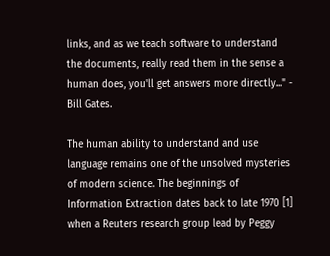links, and as we teach software to understand the documents, really read them in the sense a human does, you'll get answers more directly..." - Bill Gates.

The human ability to understand and use language remains one of the unsolved mysteries of modern science. The beginnings of Information Extraction dates back to late 1970 [1] when a Reuters research group lead by Peggy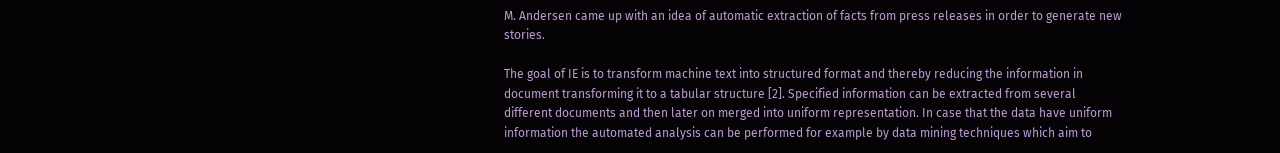M. Andersen came up with an idea of automatic extraction of facts from press releases in order to generate new stories.

The goal of IE is to transform machine text into structured format and thereby reducing the information in document transforming it to a tabular structure [2]. Specified information can be extracted from several different documents and then later on merged into uniform representation. In case that the data have uniform information the automated analysis can be performed for example by data mining techniques which aim to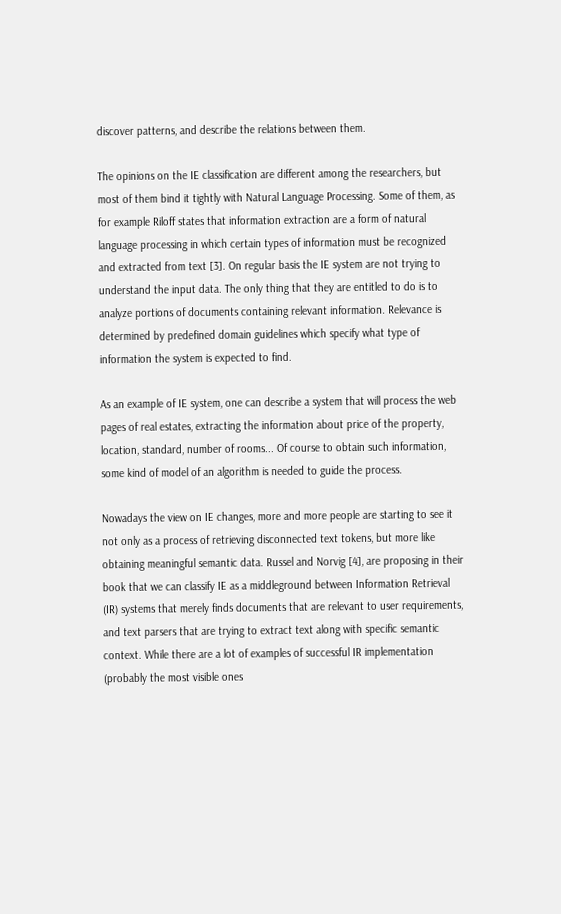discover patterns, and describe the relations between them.

The opinions on the IE classification are different among the researchers, but most of them bind it tightly with Natural Language Processing. Some of them, as for example Riloff states that information extraction are a form of natural language processing in which certain types of information must be recognized and extracted from text [3]. On regular basis the IE system are not trying to understand the input data. The only thing that they are entitled to do is to analyze portions of documents containing relevant information. Relevance is determined by predefined domain guidelines which specify what type of information the system is expected to find.

As an example of IE system, one can describe a system that will process the web pages of real estates, extracting the information about price of the property, location, standard, number of rooms... Of course to obtain such information, some kind of model of an algorithm is needed to guide the process.

Nowadays the view on IE changes, more and more people are starting to see it not only as a process of retrieving disconnected text tokens, but more like obtaining meaningful semantic data. Russel and Norvig [4], are proposing in their book that we can classify IE as a middleground between Information Retrieval (IR) systems that merely finds documents that are relevant to user requirements, and text parsers that are trying to extract text along with specific semantic context. While there are a lot of examples of successful IR implementation (probably the most visible ones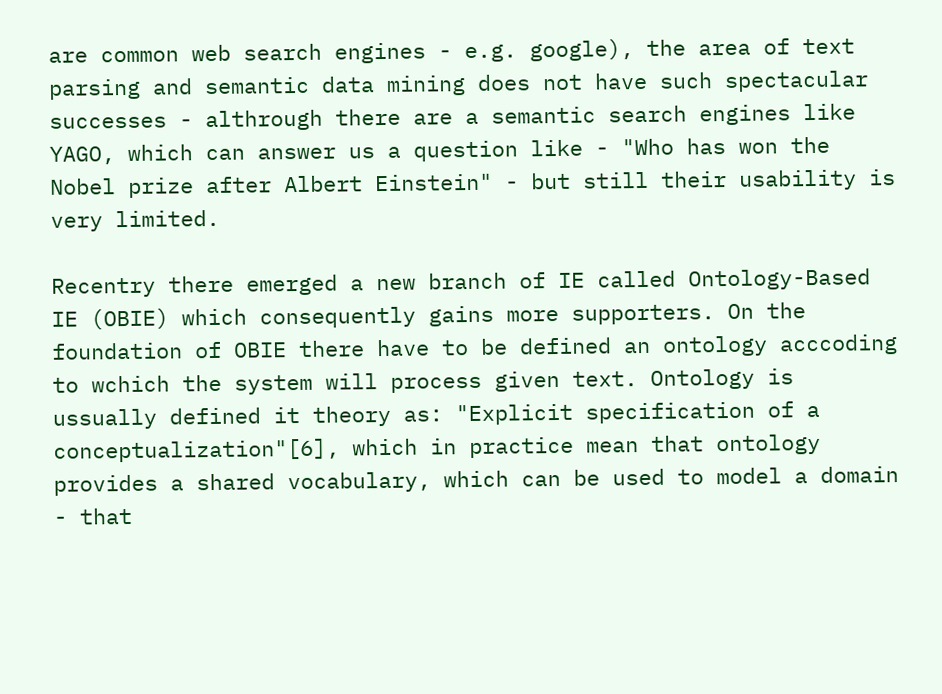are common web search engines - e.g. google), the area of text parsing and semantic data mining does not have such spectacular successes - althrough there are a semantic search engines like YAGO, which can answer us a question like - "Who has won the Nobel prize after Albert Einstein" - but still their usability is very limited.

Recentry there emerged a new branch of IE called Ontology-Based IE (OBIE) which consequently gains more supporters. On the foundation of OBIE there have to be defined an ontology acccoding to wchich the system will process given text. Ontology is ussually defined it theory as: "Explicit specification of a conceptualization"[6], which in practice mean that ontology provides a shared vocabulary, which can be used to model a domain - that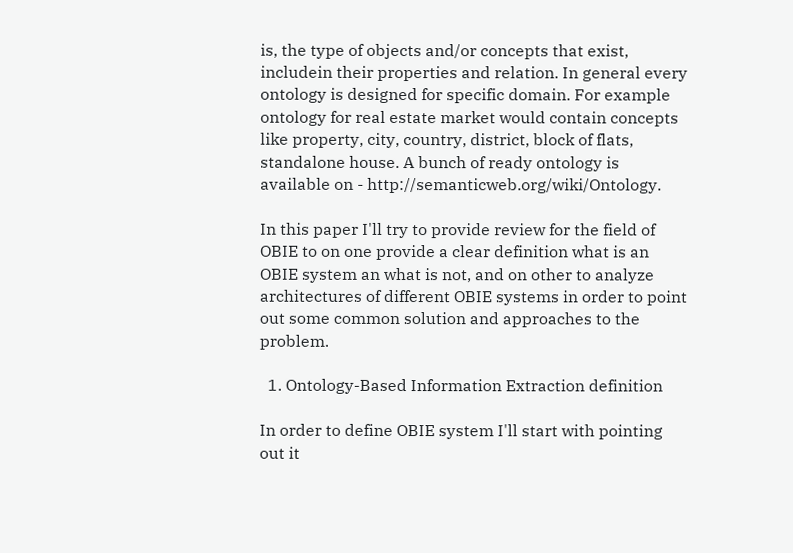is, the type of objects and/or concepts that exist, includein their properties and relation. In general every ontology is designed for specific domain. For example ontology for real estate market would contain concepts like property, city, country, district, block of flats, standalone house. A bunch of ready ontology is available on - http://semanticweb.org/wiki/Ontology.

In this paper I'll try to provide review for the field of OBIE to on one provide a clear definition what is an OBIE system an what is not, and on other to analyze architectures of different OBIE systems in order to point out some common solution and approaches to the problem.

  1. Ontology-Based Information Extraction definition

In order to define OBIE system I'll start with pointing out it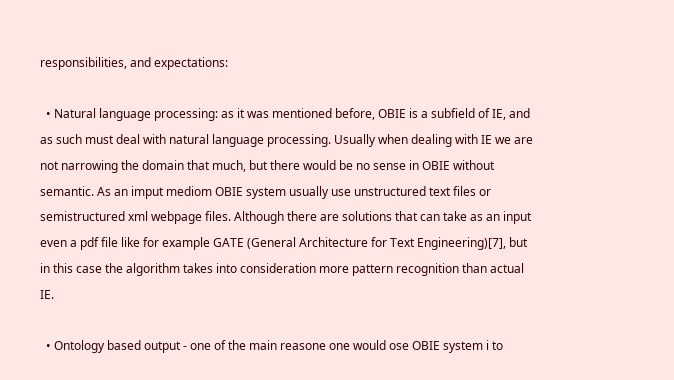responsibilities, and expectations:

  • Natural language processing: as it was mentioned before, OBIE is a subfield of IE, and as such must deal with natural language processing. Usually when dealing with IE we are not narrowing the domain that much, but there would be no sense in OBIE without semantic. As an imput mediom OBIE system usually use unstructured text files or semistructured xml webpage files. Although there are solutions that can take as an input even a pdf file like for example GATE (General Architecture for Text Engineering)[7], but in this case the algorithm takes into consideration more pattern recognition than actual IE.

  • Ontology based output - one of the main reasone one would ose OBIE system i to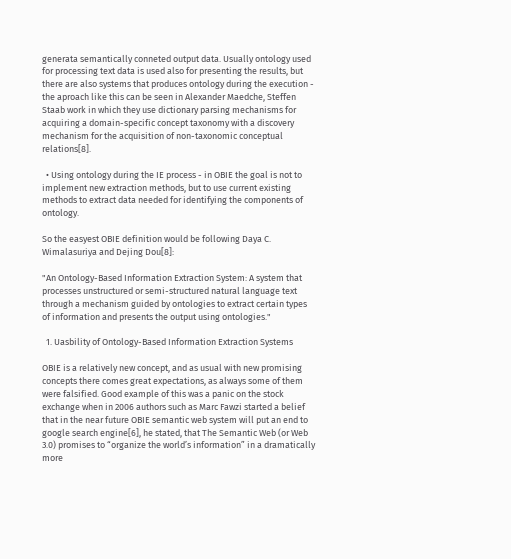generata semantically conneted output data. Usually ontology used for processing text data is used also for presenting the results, but there are also systems that produces ontology during the execution - the aproach like this can be seen in Alexander Maedche, Steffen Staab work in which they use dictionary parsing mechanisms for acquiring a domain-specific concept taxonomy with a discovery mechanism for the acquisition of non-taxonomic conceptual relations[8].

  • Using ontology during the IE process - in OBIE the goal is not to implement new extraction methods, but to use current existing methods to extract data needed for identifying the components of ontology.

So the easyest OBIE definition would be following Daya C. Wimalasuriya and Dejing Dou[8]:

"An Ontology-Based Information Extraction System: A system that processes unstructured or semi-structured natural language text through a mechanism guided by ontologies to extract certain types of information and presents the output using ontologies."

  1. Uasbility of Ontology-Based Information Extraction Systems

OBIE is a relatively new concept, and as usual with new promising concepts there comes great expectations, as always some of them were falsified. Good example of this was a panic on the stock exchange when in 2006 authors such as Marc Fawzi started a belief that in the near future OBIE semantic web system will put an end to google search engine[6], he stated, that The Semantic Web (or Web 3.0) promises to “organize the world’s information” in a dramatically more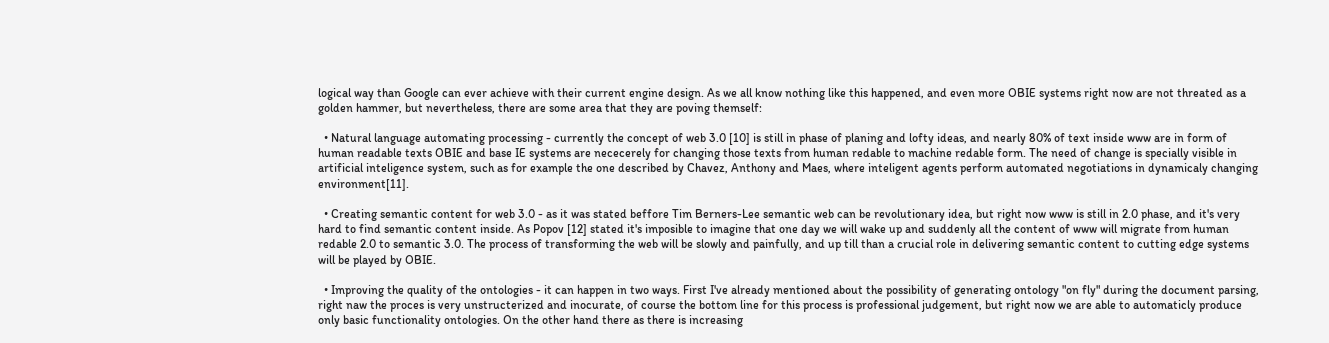logical way than Google can ever achieve with their current engine design. As we all know nothing like this happened, and even more OBIE systems right now are not threated as a golden hammer, but nevertheless, there are some area that they are poving themself:

  • Natural language automating processing - currently the concept of web 3.0 [10] is still in phase of planing and lofty ideas, and nearly 80% of text inside www are in form of human readable texts OBIE and base IE systems are nececerely for changing those texts from human redable to machine redable form. The need of change is specially visible in artificial inteligence system, such as for example the one described by Chavez, Anthony and Maes, where inteligent agents perform automated negotiations in dynamicaly changing environment[11].

  • Creating semantic content for web 3.0 - as it was stated beffore Tim Berners-Lee semantic web can be revolutionary idea, but right now www is still in 2.0 phase, and it's very hard to find semantic content inside. As Popov [12] stated it's imposible to imagine that one day we will wake up and suddenly all the content of www will migrate from human redable 2.0 to semantic 3.0. The process of transforming the web will be slowly and painfully, and up till than a crucial role in delivering semantic content to cutting edge systems will be played by OBIE.

  • Improving the quality of the ontologies - it can happen in two ways. First I've already mentioned about the possibility of generating ontology "on fly" during the document parsing, right naw the proces is very unstructerized and inocurate, of course the bottom line for this process is professional judgement, but right now we are able to automaticly produce only basic functionality ontologies. On the other hand there as there is increasing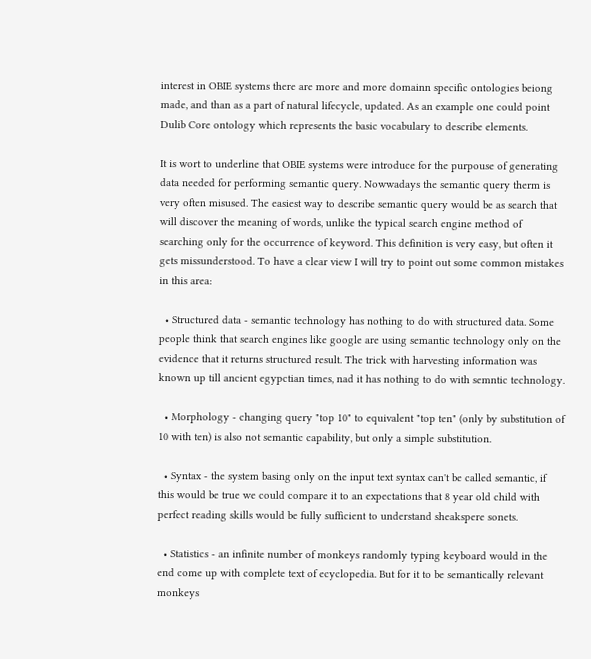interest in OBIE systems there are more and more domainn specific ontologies beiong made, and than as a part of natural lifecycle, updated. As an example one could point Dulib Core ontology which represents the basic vocabulary to describe elements.

It is wort to underline that OBIE systems were introduce for the purpouse of generating data needed for performing semantic query. Nowwadays the semantic query therm is very often misused. The easiest way to describe semantic query would be as search that will discover the meaning of words, unlike the typical search engine method of searching only for the occurrence of keyword. This definition is very easy, but often it gets missunderstood. To have a clear view I will try to point out some common mistakes in this area:

  • Structured data - semantic technology has nothing to do with structured data. Some people think that search engines like google are using semantic technology only on the evidence that it returns structured result. The trick with harvesting information was known up till ancient egypctian times, nad it has nothing to do with semntic technology.

  • Morphology - changing query "top 10" to equivalent "top ten" (only by substitution of 10 with ten) is also not semantic capability, but only a simple substitution.

  • Syntax - the system basing only on the input text syntax can't be called semantic, if this would be true we could compare it to an expectations that 8 year old child with perfect reading skills would be fully sufficient to understand sheakspere sonets.

  • Statistics - an infinite number of monkeys randomly typing keyboard would in the end come up with complete text of ecyclopedia. But for it to be semantically relevant monkeys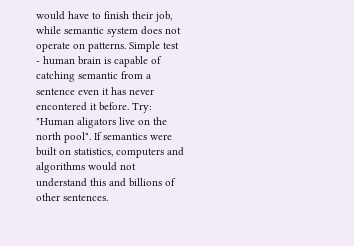would have to finish their job, while semantic system does not operate on patterns. Simple test - human brain is capable of catching semantic from a sentence even it has never encontered it before. Try: "Human aligators live on the north pool". If semantics were built on statistics, computers and algorithms would not understand this and billions of other sentences.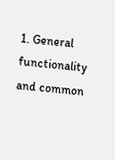1. General functionality and common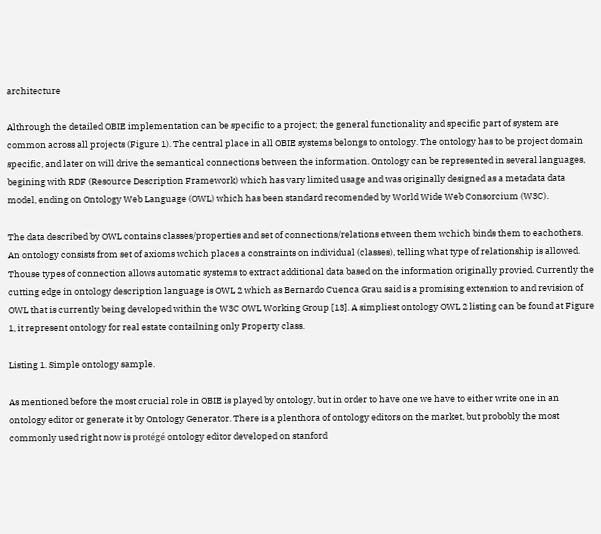architecture

Althrough the detailed OBIE implementation can be specific to a project; the general functionality and specific part of system are common across all projects (Figure 1). The central place in all OBIE systems belongs to ontology. The ontology has to be project domain specific, and later on will drive the semantical connections between the information. Ontology can be represented in several languages, begining with RDF (Resource Description Framework) which has vary limited usage and was originally designed as a metadata data model, ending on Ontology Web Language (OWL) which has been standard recomended by World Wide Web Consorcium (W3C).

The data described by OWL contains classes/properties and set of connections/relations etween them wchich binds them to eachothers. An ontology consists from set of axioms wchich places a constraints on individual (classes), telling what type of relationship is allowed. Thouse types of connection allows automatic systems to extract additional data based on the information originally provied. Currently the cutting edge in ontology description language is OWL 2 which as Bernardo Cuenca Grau said is a promising extension to and revision of OWL that is currently being developed within the W3C OWL Working Group [13]. A simpliest ontology OWL 2 listing can be found at Figure 1, it represent ontology for real estate contailning only Property class.

Listing 1. Simple ontology sample.

As mentioned before the most crucial role in OBIE is played by ontology, but in order to have one we have to either write one in an ontology editor or generate it by Ontology Generator. There is a plenthora of ontology editors on the market, but probobly the most commonly used right now is protégé ontology editor developed on stanford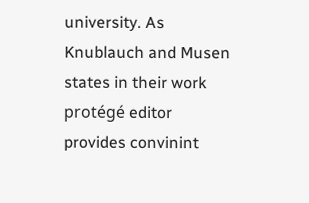university. As Knublauch and Musen states in their work protégé editor provides convinint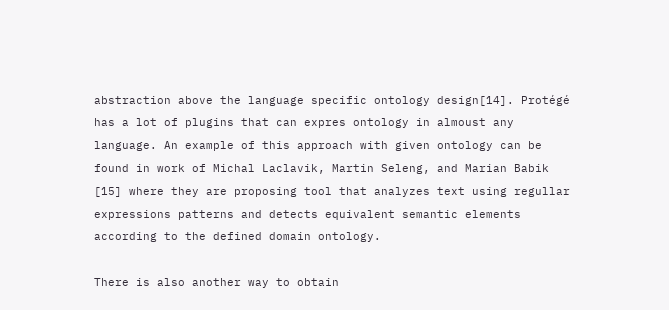abstraction above the language specific ontology design[14]. Protégé has a lot of plugins that can expres ontology in almoust any language. An example of this approach with given ontology can be found in work of Michal Laclavik, Martin Seleng, and Marian Babik [15] where they are proposing tool that analyzes text using regullar expressions patterns and detects equivalent semantic elements according to the defined domain ontology.

There is also another way to obtain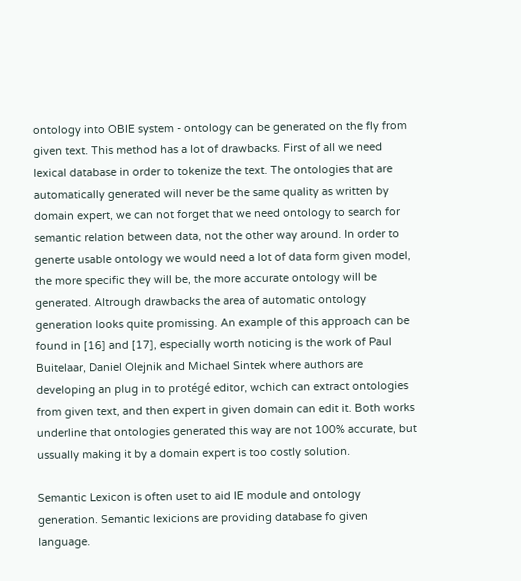ontology into OBIE system - ontology can be generated on the fly from given text. This method has a lot of drawbacks. First of all we need lexical database in order to tokenize the text. The ontologies that are automatically generated will never be the same quality as written by domain expert, we can not forget that we need ontology to search for semantic relation between data, not the other way around. In order to generte usable ontology we would need a lot of data form given model, the more specific they will be, the more accurate ontology will be generated. Altrough drawbacks the area of automatic ontology generation looks quite promissing. An example of this approach can be found in [16] and [17], especially worth noticing is the work of Paul Buitelaar, Daniel Olejnik and Michael Sintek where authors are developing an plug in to protégé editor, wchich can extract ontologies from given text, and then expert in given domain can edit it. Both works underline that ontologies generated this way are not 100% accurate, but ussually making it by a domain expert is too costly solution.

Semantic Lexicon is often uset to aid IE module and ontology generation. Semantic lexicions are providing database fo given language.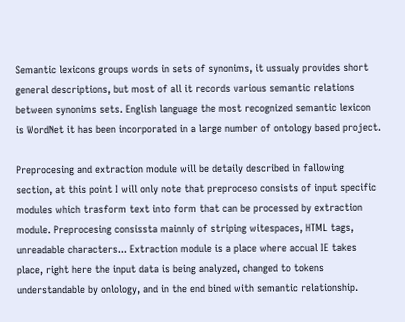Semantic lexicons groups words in sets of synonims, it ussualy provides short general descriptions, but most of all it records various semantic relations between synonims sets. English language the most recognized semantic lexicon is WordNet it has been incorporated in a large number of ontology based project.

Preprocesing and extraction module will be detaily described in fallowing section, at this point I will only note that preproceso consists of input specific modules which trasform text into form that can be processed by extraction module. Preprocesing consissta mainnly of striping witespaces, HTML tags, unreadable characters... Extraction module is a place where accual IE takes place, right here the input data is being analyzed, changed to tokens understandable by onlology, and in the end bined with semantic relationship.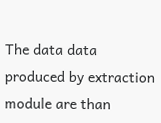The data data produced by extraction module are than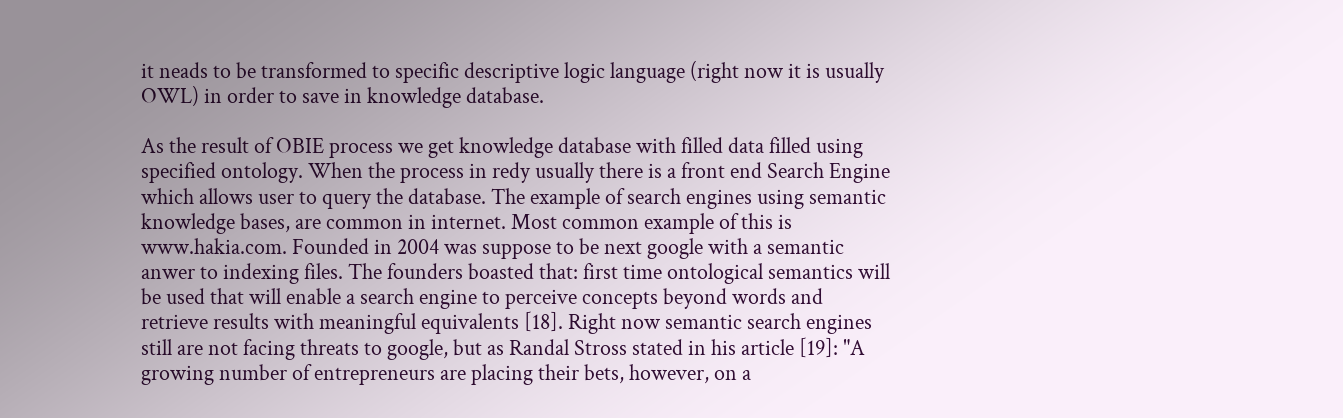it neads to be transformed to specific descriptive logic language (right now it is usually OWL) in order to save in knowledge database.

As the result of OBIE process we get knowledge database with filled data filled using specified ontology. When the process in redy usually there is a front end Search Engine which allows user to query the database. The example of search engines using semantic knowledge bases, are common in internet. Most common example of this is www.hakia.com. Founded in 2004 was suppose to be next google with a semantic anwer to indexing files. The founders boasted that: first time ontological semantics will be used that will enable a search engine to perceive concepts beyond words and retrieve results with meaningful equivalents [18]. Right now semantic search engines still are not facing threats to google, but as Randal Stross stated in his article [19]: "A growing number of entrepreneurs are placing their bets, however, on a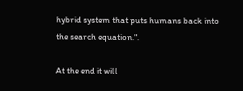hybrid system that puts humans back into the search equation.".

At the end it will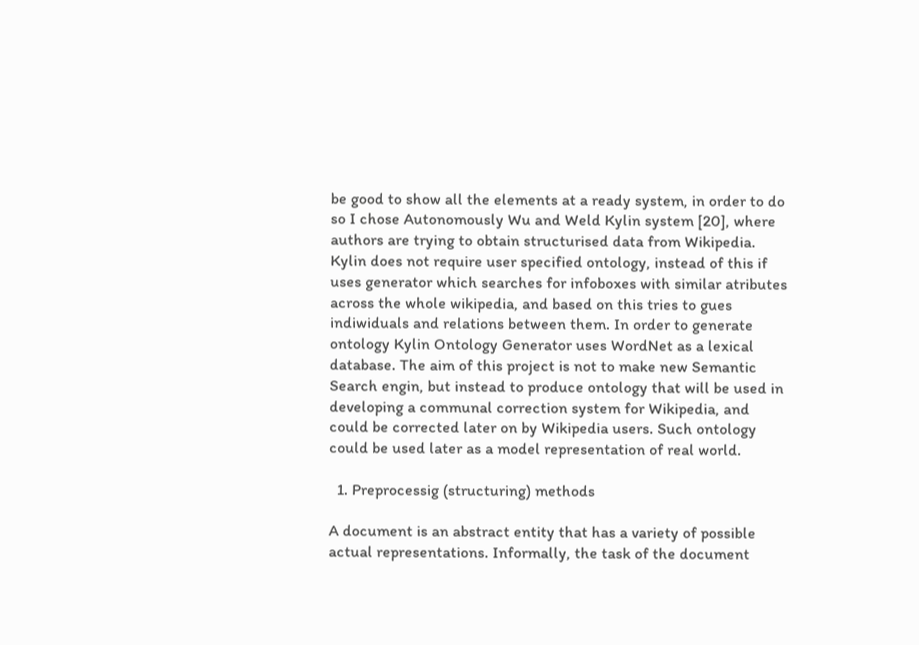be good to show all the elements at a ready system, in order to do so I chose Autonomously Wu and Weld Kylin system [20], where authors are trying to obtain structurised data from Wikipedia. Kylin does not require user specified ontology, instead of this if uses generator which searches for infoboxes with similar atributes across the whole wikipedia, and based on this tries to gues indiwiduals and relations between them. In order to generate ontology Kylin Ontology Generator uses WordNet as a lexical database. The aim of this project is not to make new Semantic Search engin, but instead to produce ontology that will be used in developing a communal correction system for Wikipedia, and could be corrected later on by Wikipedia users. Such ontology could be used later as a model representation of real world.

  1. Preprocessig (structuring) methods

A document is an abstract entity that has a variety of possible actual representations. Informally, the task of the document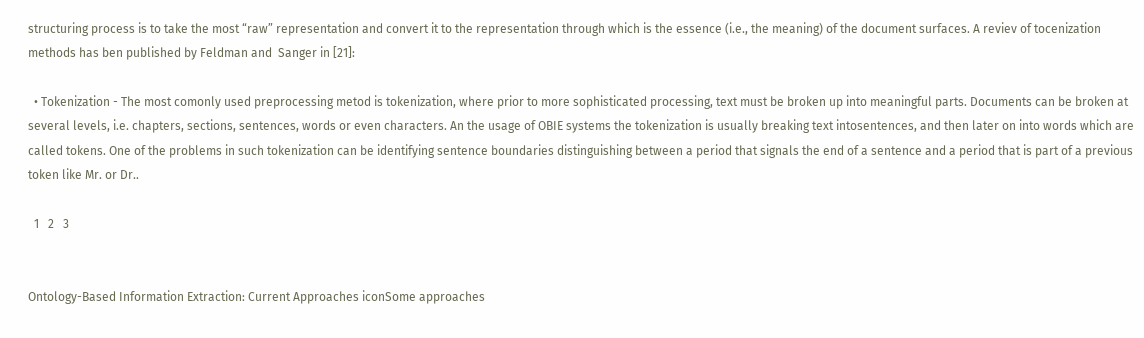structuring process is to take the most “raw” representation and convert it to the representation through which is the essence (i.e., the meaning) of the document surfaces. A reviev of tocenization methods has ben published by Feldman and  Sanger in [21]:

  • Tokenization - The most comonly used preprocessing metod is tokenization, where prior to more sophisticated processing, text must be broken up into meaningful parts. Documents can be broken at several levels, i.e. chapters, sections, sentences, words or even characters. An the usage of OBIE systems the tokenization is usually breaking text intosentences, and then later on into words which are called tokens. One of the problems in such tokenization can be identifying sentence boundaries distinguishing between a period that signals the end of a sentence and a period that is part of a previous token like Mr. or Dr..

  1   2   3


Ontology-Based Information Extraction: Current Approaches iconSome approaches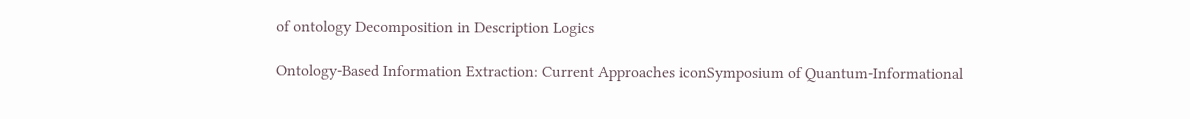of ontology Decomposition in Description Logics

Ontology-Based Information Extraction: Current Approaches iconSymposium of Quantum-Informational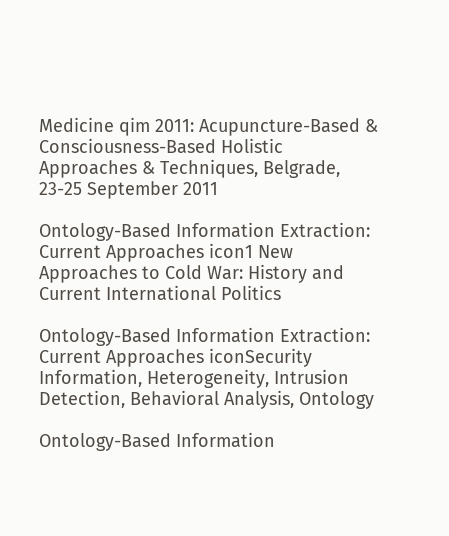Medicine qim 2011: Acupuncture-Based & Consciousness-Based Holistic Approaches & Techniques, Belgrade, 23-25 September 2011

Ontology-Based Information Extraction: Current Approaches icon1 New Approaches to Cold War: History and Current International Politics

Ontology-Based Information Extraction: Current Approaches iconSecurity Information, Heterogeneity, Intrusion Detection, Behavioral Analysis, Ontology

Ontology-Based Information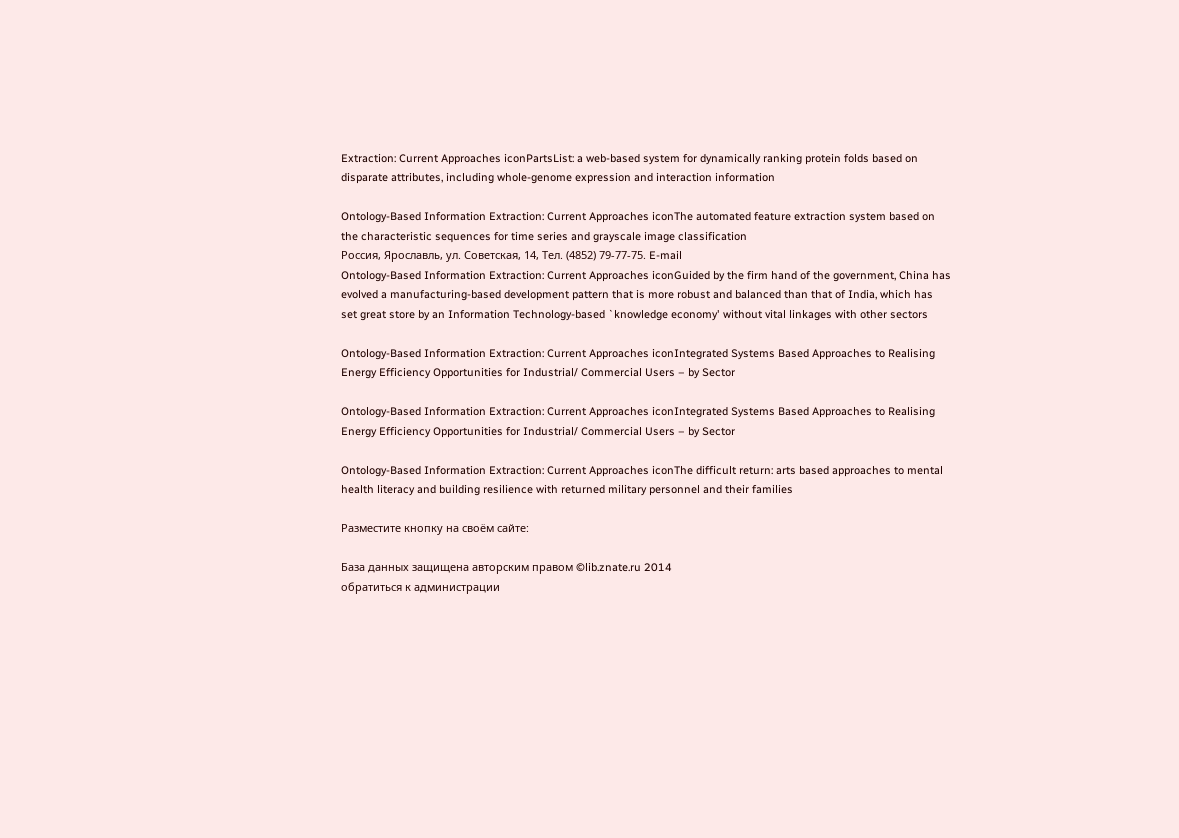Extraction: Current Approaches iconPartsList: a web-based system for dynamically ranking protein folds based on disparate attributes, including whole-genome expression and interaction information

Ontology-Based Information Extraction: Current Approaches iconThe automated feature extraction system based on the characteristic sequences for time series and grayscale image classification
Россия, Ярославль, ул. Советская, 14, Тел. (4852) 79-77-75. E-mail
Ontology-Based Information Extraction: Current Approaches iconGuided by the firm hand of the government, China has evolved a manufacturing-based development pattern that is more robust and balanced than that of India, which has set great store by an Information Technology-based `knowledge economy' without vital linkages with other sectors

Ontology-Based Information Extraction: Current Approaches iconIntegrated Systems Based Approaches to Realising Energy Efficiency Opportunities for Industrial/ Commercial Users – by Sector

Ontology-Based Information Extraction: Current Approaches iconIntegrated Systems Based Approaches to Realising Energy Efficiency Opportunities for Industrial/ Commercial Users – by Sector

Ontology-Based Information Extraction: Current Approaches iconThe difficult return: arts based approaches to mental health literacy and building resilience with returned military personnel and their families

Разместите кнопку на своём сайте:

База данных защищена авторским правом ©lib.znate.ru 2014
обратиться к администрации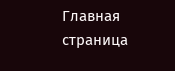Главная страница